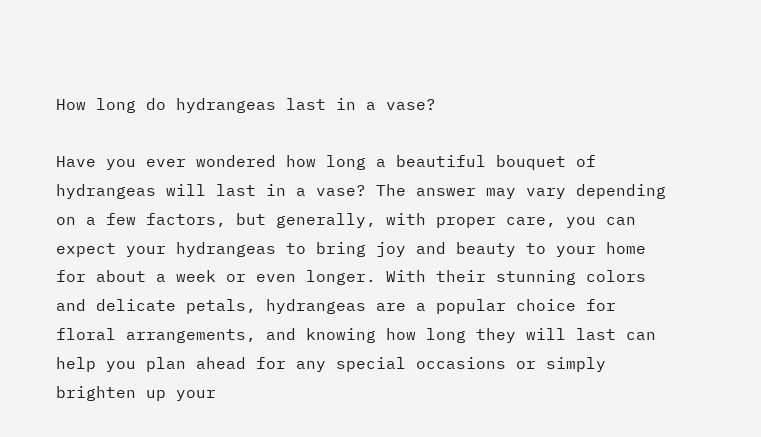How long do hydrangeas last in a vase?

Have you ever wondered how long a beautiful bouquet of hydrangeas will last in a vase? The answer may vary depending on a few factors, but generally, with proper care, you can expect your hydrangeas to bring joy and beauty to your home for about a week or even longer. With their stunning colors and delicate petals, hydrangeas are a popular choice for floral arrangements, and knowing how long they will last can help you plan ahead for any special occasions or simply brighten up your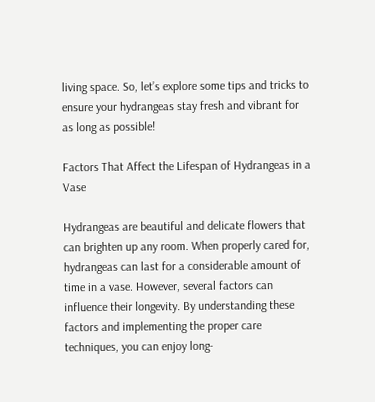living space. So, let’s explore some tips and tricks to ensure your hydrangeas stay fresh and vibrant for as long as possible!

Factors That Affect the Lifespan of Hydrangeas in a Vase

Hydrangeas are beautiful and delicate flowers that can brighten up any room. When properly cared for, hydrangeas can last for a considerable amount of time in a vase. However, several factors can influence their longevity. By understanding these factors and implementing the proper care techniques, you can enjoy long-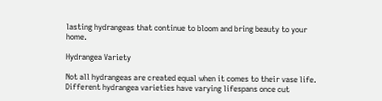lasting hydrangeas that continue to bloom and bring beauty to your home.

Hydrangea Variety

Not all hydrangeas are created equal when it comes to their vase life. Different hydrangea varieties have varying lifespans once cut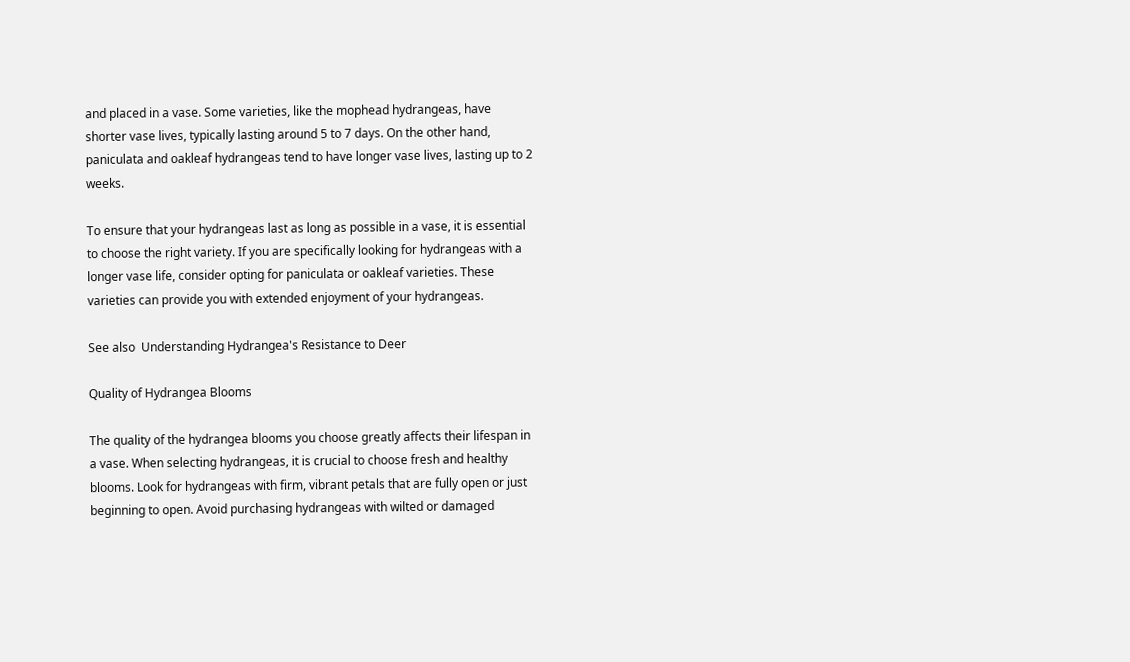and placed in a vase. Some varieties, like the mophead hydrangeas, have shorter vase lives, typically lasting around 5 to 7 days. On the other hand, paniculata and oakleaf hydrangeas tend to have longer vase lives, lasting up to 2 weeks.

To ensure that your hydrangeas last as long as possible in a vase, it is essential to choose the right variety. If you are specifically looking for hydrangeas with a longer vase life, consider opting for paniculata or oakleaf varieties. These varieties can provide you with extended enjoyment of your hydrangeas.

See also  Understanding Hydrangea's Resistance to Deer

Quality of Hydrangea Blooms

The quality of the hydrangea blooms you choose greatly affects their lifespan in a vase. When selecting hydrangeas, it is crucial to choose fresh and healthy blooms. Look for hydrangeas with firm, vibrant petals that are fully open or just beginning to open. Avoid purchasing hydrangeas with wilted or damaged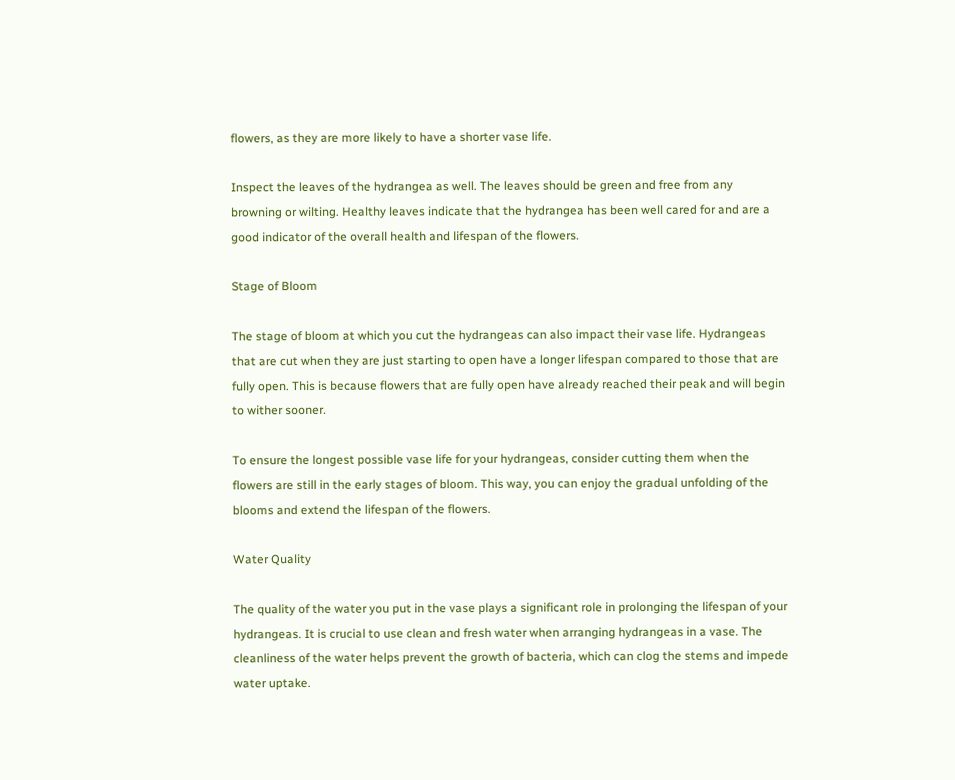flowers, as they are more likely to have a shorter vase life.

Inspect the leaves of the hydrangea as well. The leaves should be green and free from any browning or wilting. Healthy leaves indicate that the hydrangea has been well cared for and are a good indicator of the overall health and lifespan of the flowers.

Stage of Bloom

The stage of bloom at which you cut the hydrangeas can also impact their vase life. Hydrangeas that are cut when they are just starting to open have a longer lifespan compared to those that are fully open. This is because flowers that are fully open have already reached their peak and will begin to wither sooner.

To ensure the longest possible vase life for your hydrangeas, consider cutting them when the flowers are still in the early stages of bloom. This way, you can enjoy the gradual unfolding of the blooms and extend the lifespan of the flowers.

Water Quality

The quality of the water you put in the vase plays a significant role in prolonging the lifespan of your hydrangeas. It is crucial to use clean and fresh water when arranging hydrangeas in a vase. The cleanliness of the water helps prevent the growth of bacteria, which can clog the stems and impede water uptake.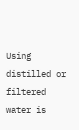Using distilled or filtered water is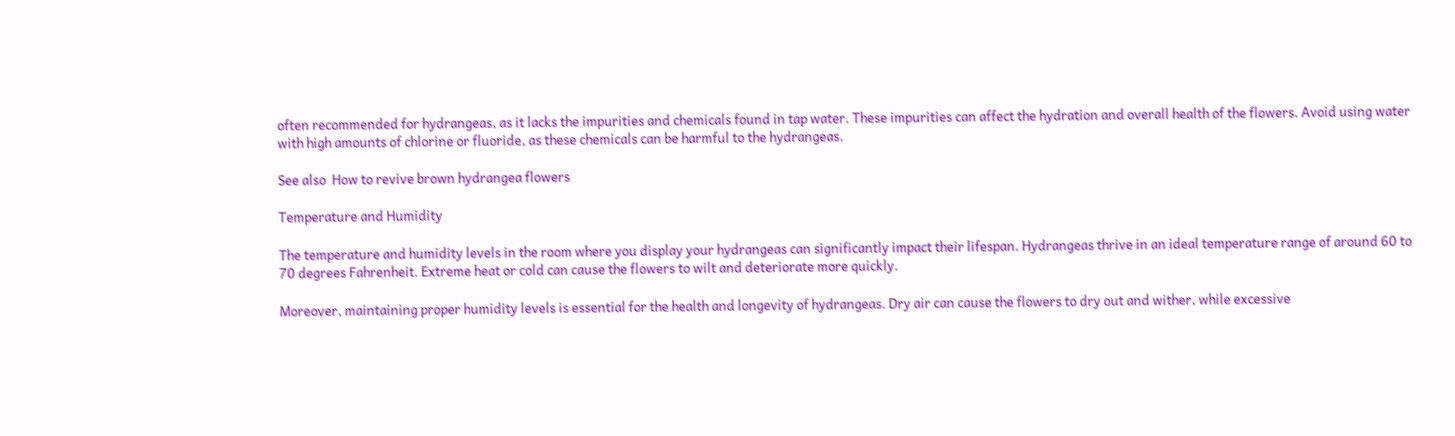often recommended for hydrangeas, as it lacks the impurities and chemicals found in tap water. These impurities can affect the hydration and overall health of the flowers. Avoid using water with high amounts of chlorine or fluoride, as these chemicals can be harmful to the hydrangeas.

See also  How to revive brown hydrangea flowers

Temperature and Humidity

The temperature and humidity levels in the room where you display your hydrangeas can significantly impact their lifespan. Hydrangeas thrive in an ideal temperature range of around 60 to 70 degrees Fahrenheit. Extreme heat or cold can cause the flowers to wilt and deteriorate more quickly.

Moreover, maintaining proper humidity levels is essential for the health and longevity of hydrangeas. Dry air can cause the flowers to dry out and wither, while excessive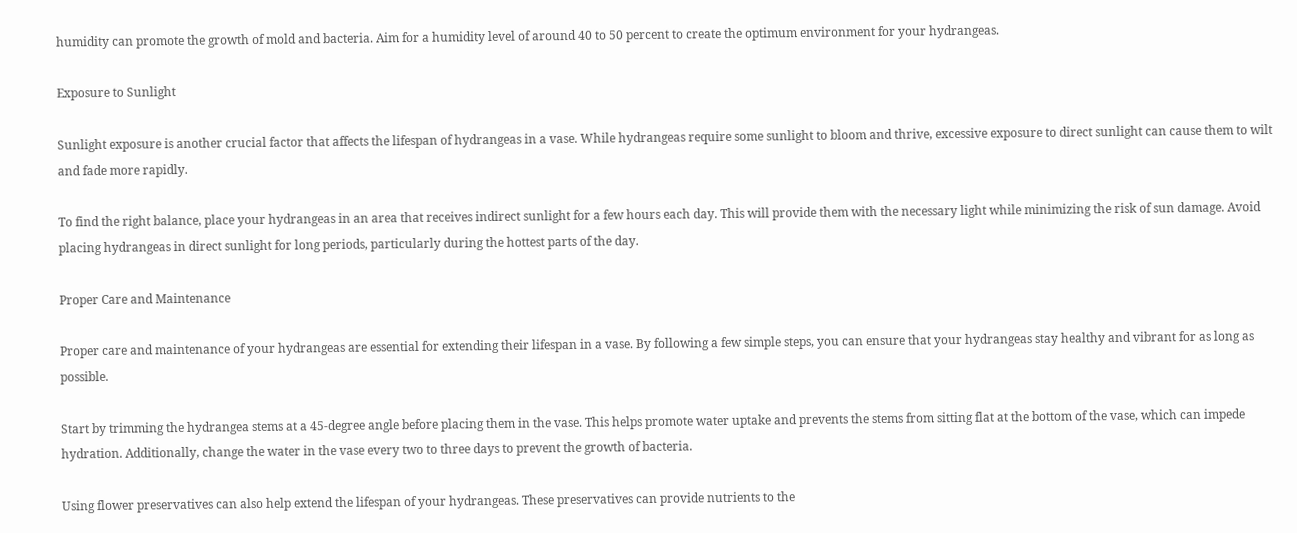humidity can promote the growth of mold and bacteria. Aim for a humidity level of around 40 to 50 percent to create the optimum environment for your hydrangeas.

Exposure to Sunlight

Sunlight exposure is another crucial factor that affects the lifespan of hydrangeas in a vase. While hydrangeas require some sunlight to bloom and thrive, excessive exposure to direct sunlight can cause them to wilt and fade more rapidly.

To find the right balance, place your hydrangeas in an area that receives indirect sunlight for a few hours each day. This will provide them with the necessary light while minimizing the risk of sun damage. Avoid placing hydrangeas in direct sunlight for long periods, particularly during the hottest parts of the day.

Proper Care and Maintenance

Proper care and maintenance of your hydrangeas are essential for extending their lifespan in a vase. By following a few simple steps, you can ensure that your hydrangeas stay healthy and vibrant for as long as possible.

Start by trimming the hydrangea stems at a 45-degree angle before placing them in the vase. This helps promote water uptake and prevents the stems from sitting flat at the bottom of the vase, which can impede hydration. Additionally, change the water in the vase every two to three days to prevent the growth of bacteria.

Using flower preservatives can also help extend the lifespan of your hydrangeas. These preservatives can provide nutrients to the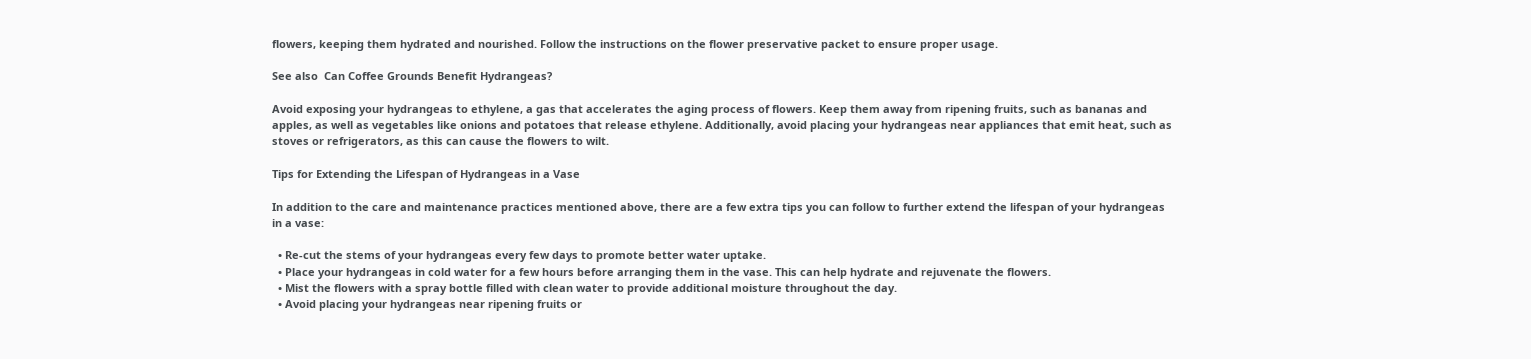flowers, keeping them hydrated and nourished. Follow the instructions on the flower preservative packet to ensure proper usage.

See also  Can Coffee Grounds Benefit Hydrangeas?

Avoid exposing your hydrangeas to ethylene, a gas that accelerates the aging process of flowers. Keep them away from ripening fruits, such as bananas and apples, as well as vegetables like onions and potatoes that release ethylene. Additionally, avoid placing your hydrangeas near appliances that emit heat, such as stoves or refrigerators, as this can cause the flowers to wilt.

Tips for Extending the Lifespan of Hydrangeas in a Vase

In addition to the care and maintenance practices mentioned above, there are a few extra tips you can follow to further extend the lifespan of your hydrangeas in a vase:

  • Re-cut the stems of your hydrangeas every few days to promote better water uptake.
  • Place your hydrangeas in cold water for a few hours before arranging them in the vase. This can help hydrate and rejuvenate the flowers.
  • Mist the flowers with a spray bottle filled with clean water to provide additional moisture throughout the day.
  • Avoid placing your hydrangeas near ripening fruits or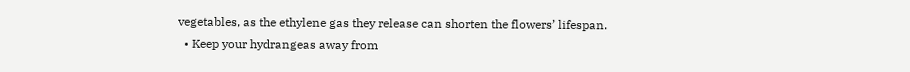vegetables, as the ethylene gas they release can shorten the flowers’ lifespan.
  • Keep your hydrangeas away from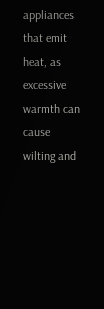appliances that emit heat, as excessive warmth can cause wilting and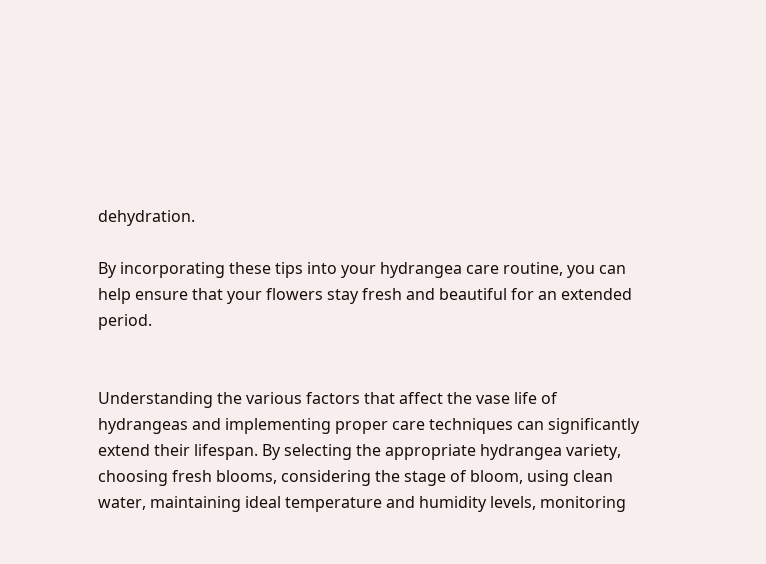dehydration.

By incorporating these tips into your hydrangea care routine, you can help ensure that your flowers stay fresh and beautiful for an extended period.


Understanding the various factors that affect the vase life of hydrangeas and implementing proper care techniques can significantly extend their lifespan. By selecting the appropriate hydrangea variety, choosing fresh blooms, considering the stage of bloom, using clean water, maintaining ideal temperature and humidity levels, monitoring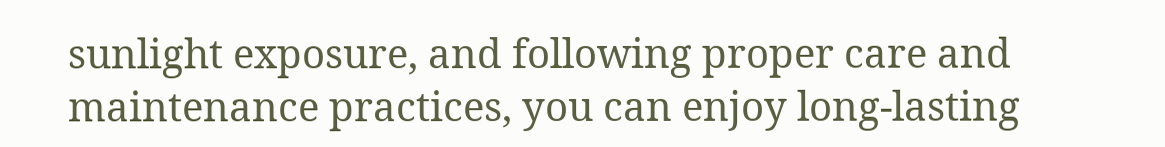sunlight exposure, and following proper care and maintenance practices, you can enjoy long-lasting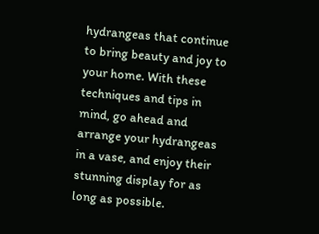hydrangeas that continue to bring beauty and joy to your home. With these techniques and tips in mind, go ahead and arrange your hydrangeas in a vase, and enjoy their stunning display for as long as possible.